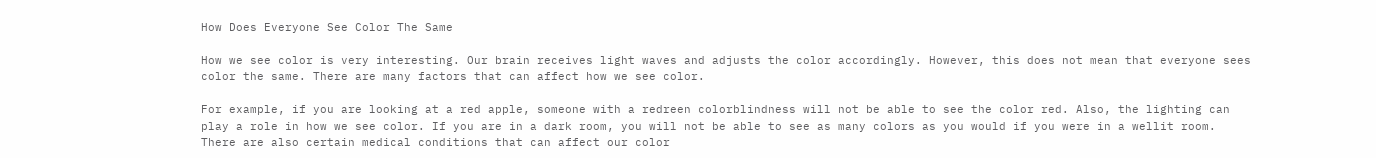How Does Everyone See Color The Same

How we see color is very interesting. Our brain receives light waves and adjusts the color accordingly. However, this does not mean that everyone sees color the same. There are many factors that can affect how we see color.

For example, if you are looking at a red apple, someone with a redreen colorblindness will not be able to see the color red. Also, the lighting can play a role in how we see color. If you are in a dark room, you will not be able to see as many colors as you would if you were in a wellit room. There are also certain medical conditions that can affect our color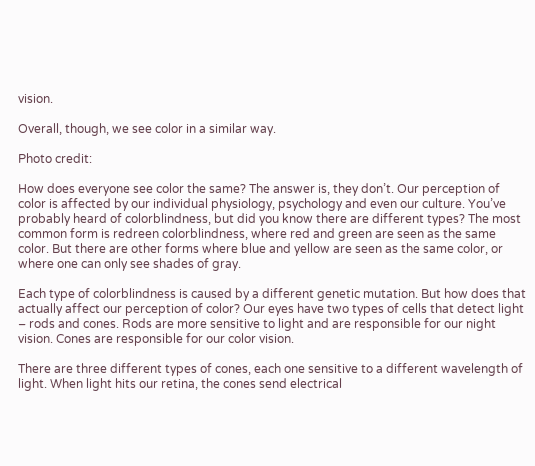vision.

Overall, though, we see color in a similar way.

Photo credit:

How does everyone see color the same? The answer is, they don’t. Our perception of color is affected by our individual physiology, psychology and even our culture. You’ve probably heard of colorblindness, but did you know there are different types? The most common form is redreen colorblindness, where red and green are seen as the same color. But there are other forms where blue and yellow are seen as the same color, or where one can only see shades of gray.

Each type of colorblindness is caused by a different genetic mutation. But how does that actually affect our perception of color? Our eyes have two types of cells that detect light – rods and cones. Rods are more sensitive to light and are responsible for our night vision. Cones are responsible for our color vision.

There are three different types of cones, each one sensitive to a different wavelength of light. When light hits our retina, the cones send electrical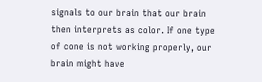signals to our brain that our brain then interprets as color. If one type of cone is not working properly, our brain might have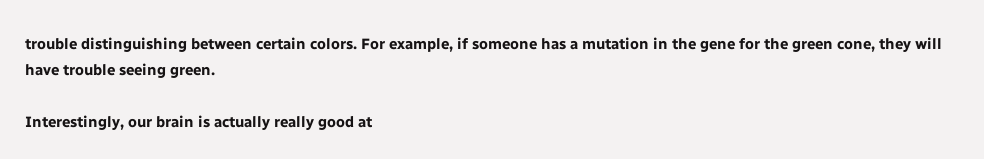trouble distinguishing between certain colors. For example, if someone has a mutation in the gene for the green cone, they will have trouble seeing green.

Interestingly, our brain is actually really good at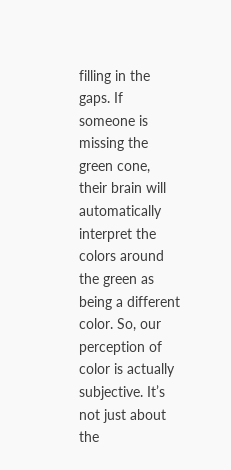filling in the gaps. If someone is missing the green cone, their brain will automatically interpret the colors around the green as being a different color. So, our perception of color is actually subjective. It’s not just about the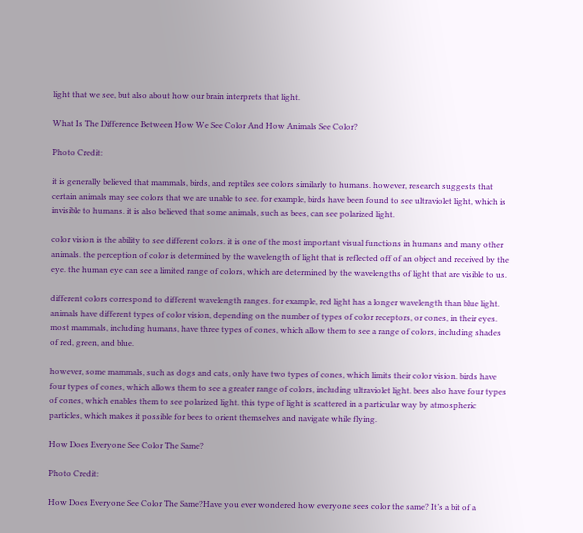light that we see, but also about how our brain interprets that light.

What Is The Difference Between How We See Color And How Animals See Color?

Photo Credit:

it is generally believed that mammals, birds, and reptiles see colors similarly to humans. however, research suggests that certain animals may see colors that we are unable to see. for example, birds have been found to see ultraviolet light, which is invisible to humans. it is also believed that some animals, such as bees, can see polarized light.

color vision is the ability to see different colors. it is one of the most important visual functions in humans and many other animals. the perception of color is determined by the wavelength of light that is reflected off of an object and received by the eye. the human eye can see a limited range of colors, which are determined by the wavelengths of light that are visible to us.

different colors correspond to different wavelength ranges. for example, red light has a longer wavelength than blue light. animals have different types of color vision, depending on the number of types of color receptors, or cones, in their eyes. most mammals, including humans, have three types of cones, which allow them to see a range of colors, including shades of red, green, and blue.

however, some mammals, such as dogs and cats, only have two types of cones, which limits their color vision. birds have four types of cones, which allows them to see a greater range of colors, including ultraviolet light. bees also have four types of cones, which enables them to see polarized light. this type of light is scattered in a particular way by atmospheric particles, which makes it possible for bees to orient themselves and navigate while flying.

How Does Everyone See Color The Same?

Photo Credit:

How Does Everyone See Color The Same?Have you ever wondered how everyone sees color the same? It’s a bit of a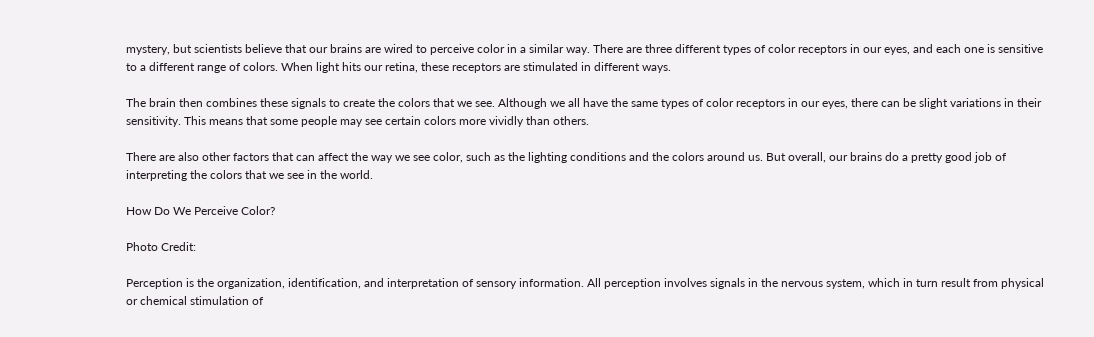mystery, but scientists believe that our brains are wired to perceive color in a similar way. There are three different types of color receptors in our eyes, and each one is sensitive to a different range of colors. When light hits our retina, these receptors are stimulated in different ways.

The brain then combines these signals to create the colors that we see. Although we all have the same types of color receptors in our eyes, there can be slight variations in their sensitivity. This means that some people may see certain colors more vividly than others.

There are also other factors that can affect the way we see color, such as the lighting conditions and the colors around us. But overall, our brains do a pretty good job of interpreting the colors that we see in the world.

How Do We Perceive Color?

Photo Credit:

Perception is the organization, identification, and interpretation of sensory information. All perception involves signals in the nervous system, which in turn result from physical or chemical stimulation of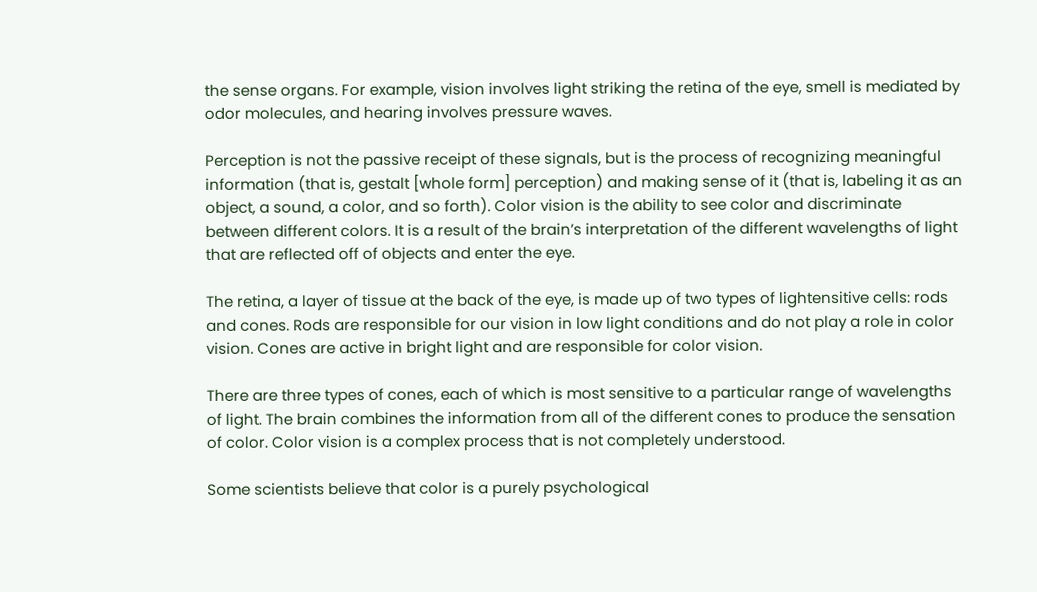the sense organs. For example, vision involves light striking the retina of the eye, smell is mediated by odor molecules, and hearing involves pressure waves.

Perception is not the passive receipt of these signals, but is the process of recognizing meaningful information (that is, gestalt [whole form] perception) and making sense of it (that is, labeling it as an object, a sound, a color, and so forth). Color vision is the ability to see color and discriminate between different colors. It is a result of the brain’s interpretation of the different wavelengths of light that are reflected off of objects and enter the eye.

The retina, a layer of tissue at the back of the eye, is made up of two types of lightensitive cells: rods and cones. Rods are responsible for our vision in low light conditions and do not play a role in color vision. Cones are active in bright light and are responsible for color vision.

There are three types of cones, each of which is most sensitive to a particular range of wavelengths of light. The brain combines the information from all of the different cones to produce the sensation of color. Color vision is a complex process that is not completely understood.

Some scientists believe that color is a purely psychological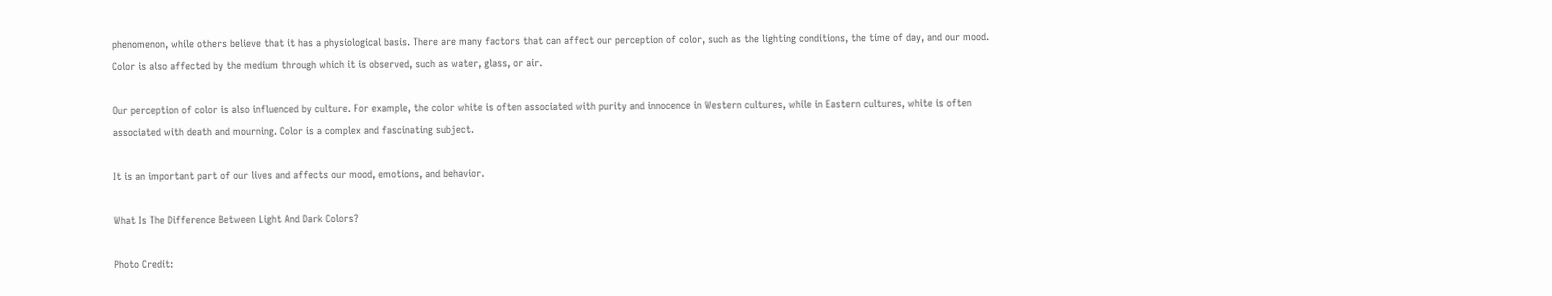phenomenon, while others believe that it has a physiological basis. There are many factors that can affect our perception of color, such as the lighting conditions, the time of day, and our mood. Color is also affected by the medium through which it is observed, such as water, glass, or air.

Our perception of color is also influenced by culture. For example, the color white is often associated with purity and innocence in Western cultures, while in Eastern cultures, white is often associated with death and mourning. Color is a complex and fascinating subject.

It is an important part of our lives and affects our mood, emotions, and behavior.

What Is The Difference Between Light And Dark Colors?

Photo Credit: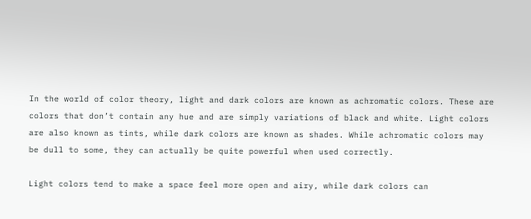In the world of color theory, light and dark colors are known as achromatic colors. These are colors that don’t contain any hue and are simply variations of black and white. Light colors are also known as tints, while dark colors are known as shades. While achromatic colors may be dull to some, they can actually be quite powerful when used correctly.

Light colors tend to make a space feel more open and airy, while dark colors can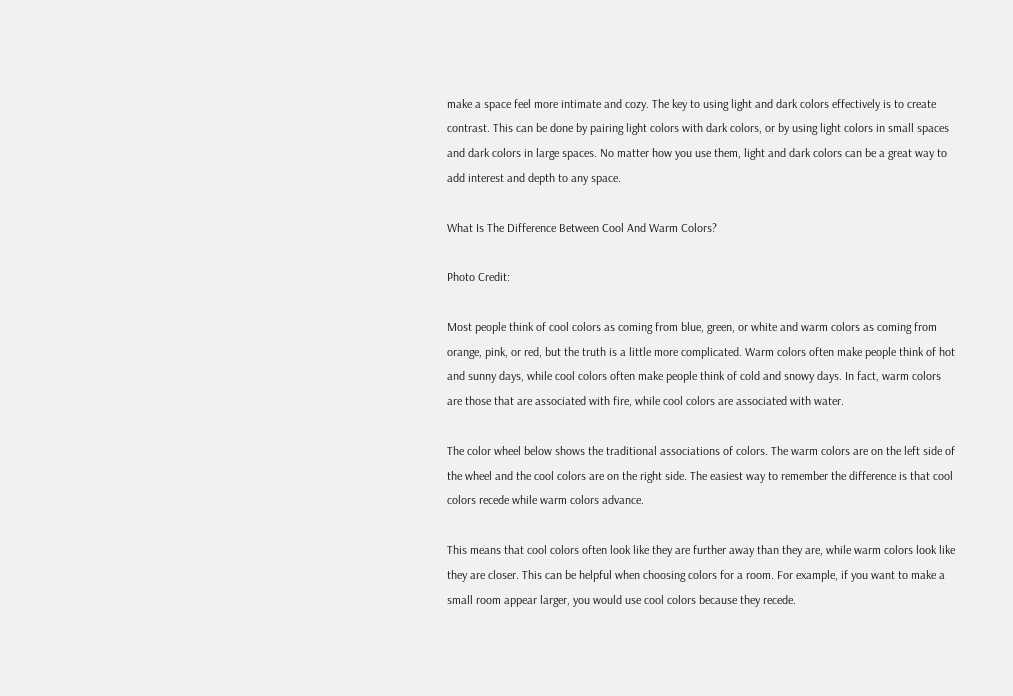make a space feel more intimate and cozy. The key to using light and dark colors effectively is to create contrast. This can be done by pairing light colors with dark colors, or by using light colors in small spaces and dark colors in large spaces. No matter how you use them, light and dark colors can be a great way to add interest and depth to any space.

What Is The Difference Between Cool And Warm Colors?

Photo Credit:

Most people think of cool colors as coming from blue, green, or white and warm colors as coming from orange, pink, or red, but the truth is a little more complicated. Warm colors often make people think of hot and sunny days, while cool colors often make people think of cold and snowy days. In fact, warm colors are those that are associated with fire, while cool colors are associated with water.

The color wheel below shows the traditional associations of colors. The warm colors are on the left side of the wheel and the cool colors are on the right side. The easiest way to remember the difference is that cool colors recede while warm colors advance.

This means that cool colors often look like they are further away than they are, while warm colors look like they are closer. This can be helpful when choosing colors for a room. For example, if you want to make a small room appear larger, you would use cool colors because they recede.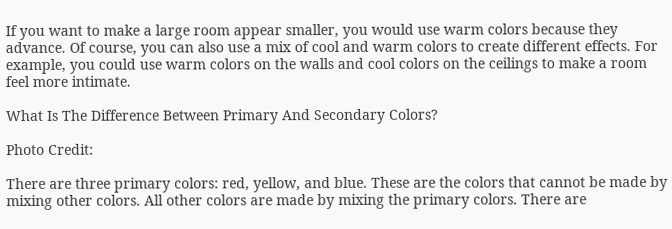If you want to make a large room appear smaller, you would use warm colors because they advance. Of course, you can also use a mix of cool and warm colors to create different effects. For example, you could use warm colors on the walls and cool colors on the ceilings to make a room feel more intimate.

What Is The Difference Between Primary And Secondary Colors?

Photo Credit:

There are three primary colors: red, yellow, and blue. These are the colors that cannot be made by mixing other colors. All other colors are made by mixing the primary colors. There are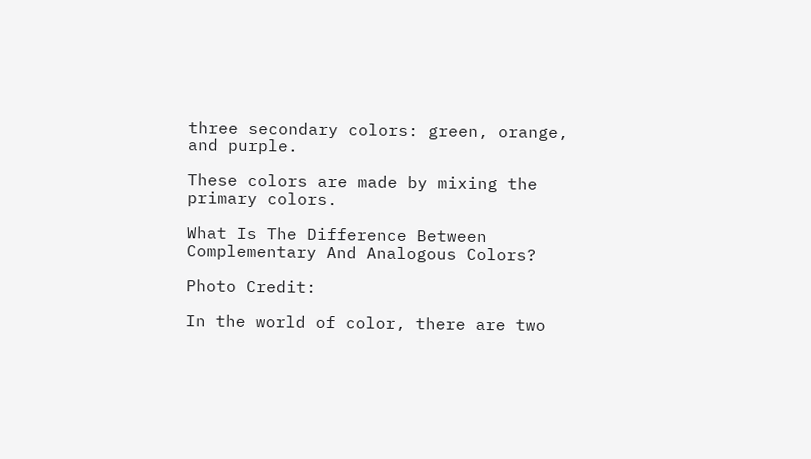three secondary colors: green, orange, and purple.

These colors are made by mixing the primary colors.

What Is The Difference Between Complementary And Analogous Colors?

Photo Credit:

In the world of color, there are two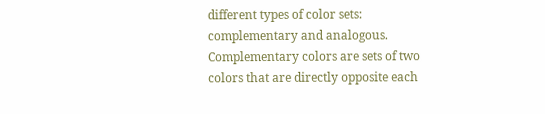different types of color sets: complementary and analogous. Complementary colors are sets of two colors that are directly opposite each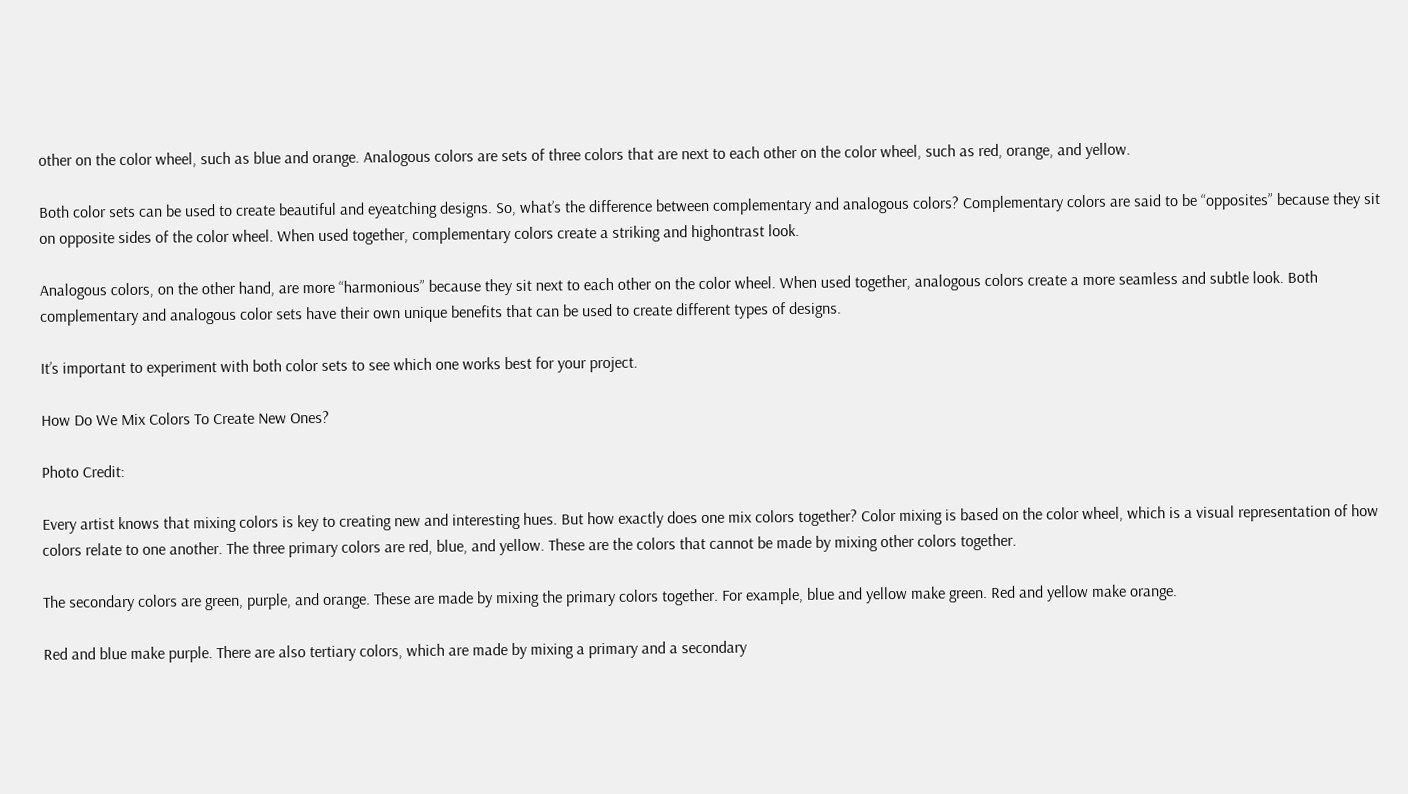other on the color wheel, such as blue and orange. Analogous colors are sets of three colors that are next to each other on the color wheel, such as red, orange, and yellow.

Both color sets can be used to create beautiful and eyeatching designs. So, what’s the difference between complementary and analogous colors? Complementary colors are said to be “opposites” because they sit on opposite sides of the color wheel. When used together, complementary colors create a striking and highontrast look.

Analogous colors, on the other hand, are more “harmonious” because they sit next to each other on the color wheel. When used together, analogous colors create a more seamless and subtle look. Both complementary and analogous color sets have their own unique benefits that can be used to create different types of designs.

It’s important to experiment with both color sets to see which one works best for your project.

How Do We Mix Colors To Create New Ones?

Photo Credit:

Every artist knows that mixing colors is key to creating new and interesting hues. But how exactly does one mix colors together? Color mixing is based on the color wheel, which is a visual representation of how colors relate to one another. The three primary colors are red, blue, and yellow. These are the colors that cannot be made by mixing other colors together.

The secondary colors are green, purple, and orange. These are made by mixing the primary colors together. For example, blue and yellow make green. Red and yellow make orange.

Red and blue make purple. There are also tertiary colors, which are made by mixing a primary and a secondary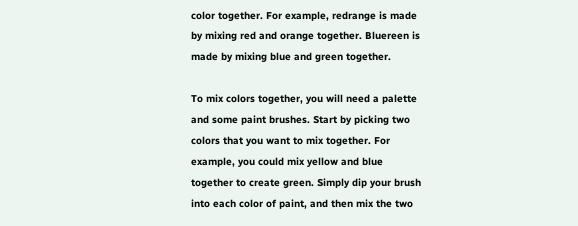color together. For example, redrange is made by mixing red and orange together. Bluereen is made by mixing blue and green together.

To mix colors together, you will need a palette and some paint brushes. Start by picking two colors that you want to mix together. For example, you could mix yellow and blue together to create green. Simply dip your brush into each color of paint, and then mix the two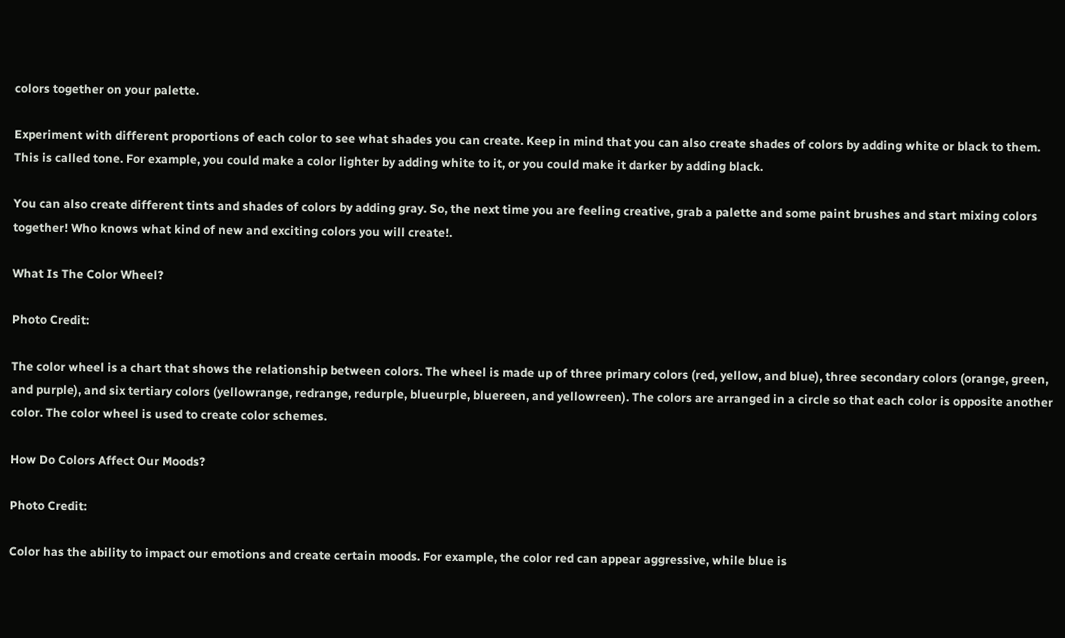colors together on your palette.

Experiment with different proportions of each color to see what shades you can create. Keep in mind that you can also create shades of colors by adding white or black to them. This is called tone. For example, you could make a color lighter by adding white to it, or you could make it darker by adding black.

You can also create different tints and shades of colors by adding gray. So, the next time you are feeling creative, grab a palette and some paint brushes and start mixing colors together! Who knows what kind of new and exciting colors you will create!.

What Is The Color Wheel?

Photo Credit:

The color wheel is a chart that shows the relationship between colors. The wheel is made up of three primary colors (red, yellow, and blue), three secondary colors (orange, green, and purple), and six tertiary colors (yellowrange, redrange, redurple, blueurple, bluereen, and yellowreen). The colors are arranged in a circle so that each color is opposite another color. The color wheel is used to create color schemes.

How Do Colors Affect Our Moods?

Photo Credit:

Color has the ability to impact our emotions and create certain moods. For example, the color red can appear aggressive, while blue is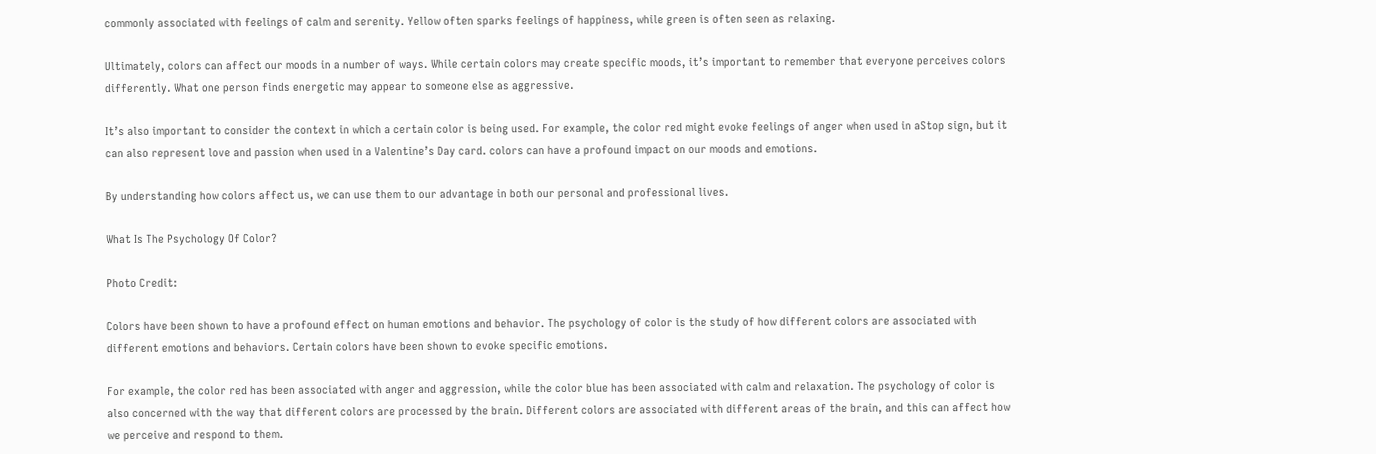commonly associated with feelings of calm and serenity. Yellow often sparks feelings of happiness, while green is often seen as relaxing.

Ultimately, colors can affect our moods in a number of ways. While certain colors may create specific moods, it’s important to remember that everyone perceives colors differently. What one person finds energetic may appear to someone else as aggressive.

It’s also important to consider the context in which a certain color is being used. For example, the color red might evoke feelings of anger when used in aStop sign, but it can also represent love and passion when used in a Valentine’s Day card. colors can have a profound impact on our moods and emotions.

By understanding how colors affect us, we can use them to our advantage in both our personal and professional lives.

What Is The Psychology Of Color?

Photo Credit:

Colors have been shown to have a profound effect on human emotions and behavior. The psychology of color is the study of how different colors are associated with different emotions and behaviors. Certain colors have been shown to evoke specific emotions.

For example, the color red has been associated with anger and aggression, while the color blue has been associated with calm and relaxation. The psychology of color is also concerned with the way that different colors are processed by the brain. Different colors are associated with different areas of the brain, and this can affect how we perceive and respond to them.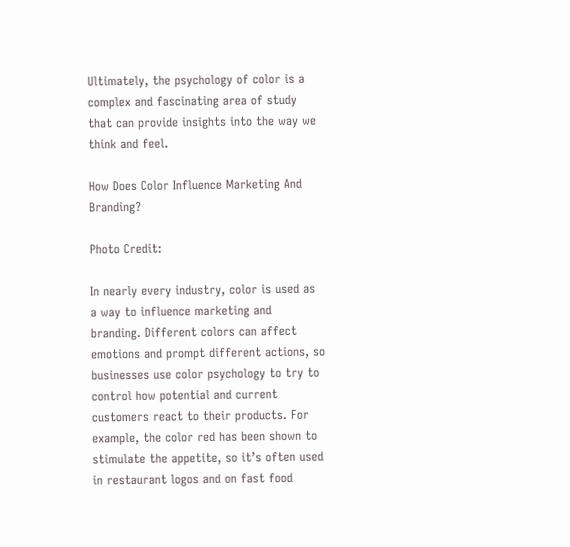Ultimately, the psychology of color is a complex and fascinating area of study that can provide insights into the way we think and feel.

How Does Color Influence Marketing And Branding?

Photo Credit:

In nearly every industry, color is used as a way to influence marketing and branding. Different colors can affect emotions and prompt different actions, so businesses use color psychology to try to control how potential and current customers react to their products. For example, the color red has been shown to stimulate the appetite, so it’s often used in restaurant logos and on fast food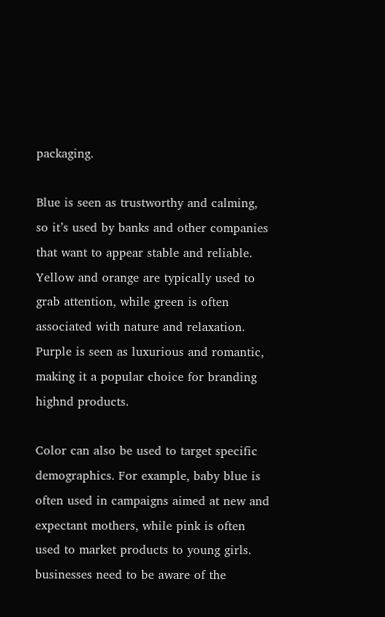packaging.

Blue is seen as trustworthy and calming, so it’s used by banks and other companies that want to appear stable and reliable. Yellow and orange are typically used to grab attention, while green is often associated with nature and relaxation. Purple is seen as luxurious and romantic, making it a popular choice for branding highnd products.

Color can also be used to target specific demographics. For example, baby blue is often used in campaigns aimed at new and expectant mothers, while pink is often used to market products to young girls. businesses need to be aware of the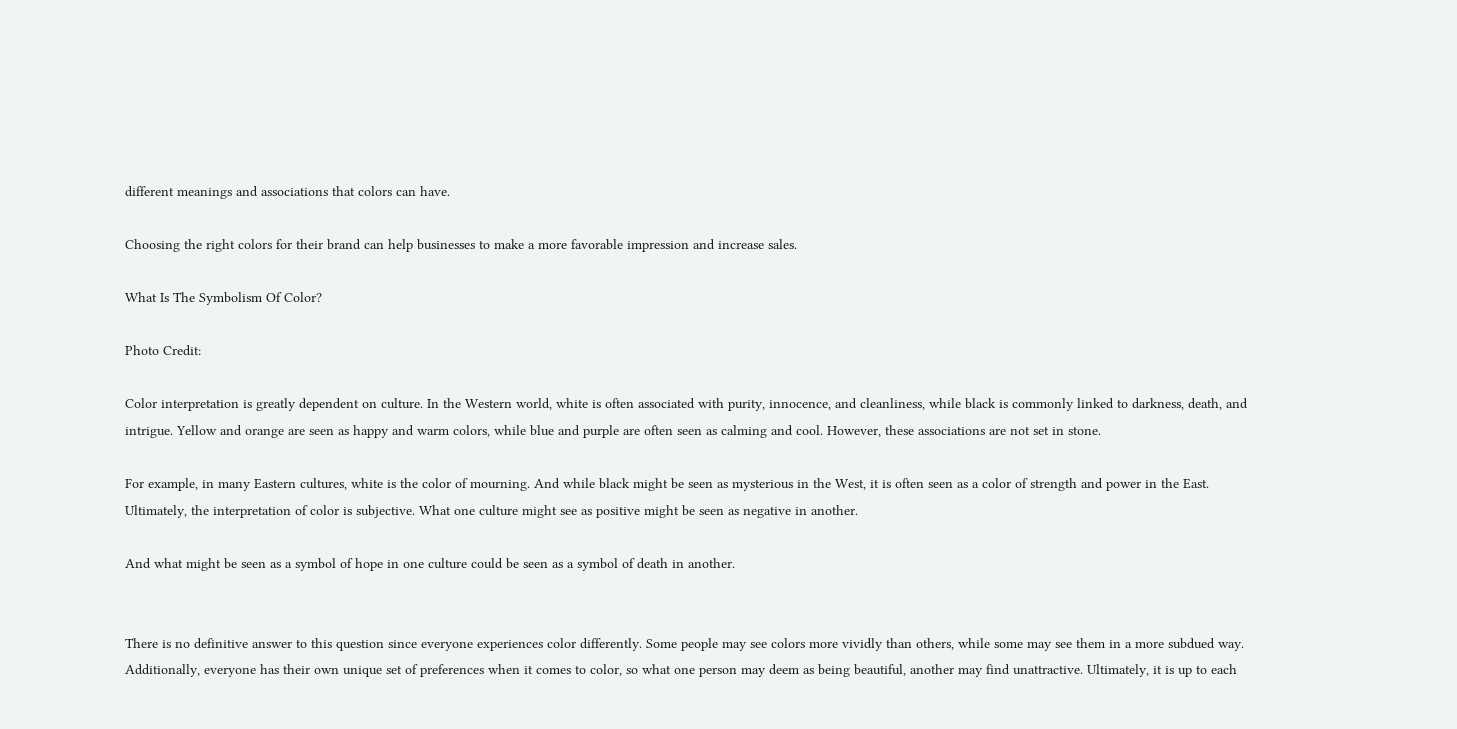different meanings and associations that colors can have.

Choosing the right colors for their brand can help businesses to make a more favorable impression and increase sales.

What Is The Symbolism Of Color?

Photo Credit:

Color interpretation is greatly dependent on culture. In the Western world, white is often associated with purity, innocence, and cleanliness, while black is commonly linked to darkness, death, and intrigue. Yellow and orange are seen as happy and warm colors, while blue and purple are often seen as calming and cool. However, these associations are not set in stone.

For example, in many Eastern cultures, white is the color of mourning. And while black might be seen as mysterious in the West, it is often seen as a color of strength and power in the East. Ultimately, the interpretation of color is subjective. What one culture might see as positive might be seen as negative in another.

And what might be seen as a symbol of hope in one culture could be seen as a symbol of death in another.


There is no definitive answer to this question since everyone experiences color differently. Some people may see colors more vividly than others, while some may see them in a more subdued way. Additionally, everyone has their own unique set of preferences when it comes to color, so what one person may deem as being beautiful, another may find unattractive. Ultimately, it is up to each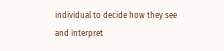individual to decide how they see and interpret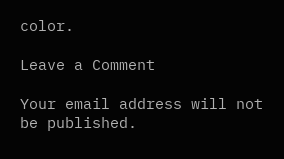color.

Leave a Comment

Your email address will not be published.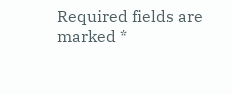Required fields are marked *